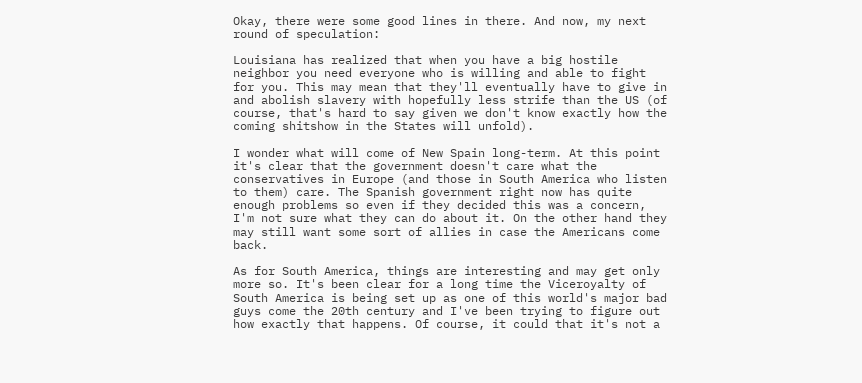Okay, there were some good lines in there. And now, my next round of speculation:

Louisiana has realized that when you have a big hostile neighbor you need everyone who is willing and able to fight for you. This may mean that they'll eventually have to give in and abolish slavery with hopefully less strife than the US (of course, that's hard to say given we don't know exactly how the coming shitshow in the States will unfold).

I wonder what will come of New Spain long-term. At this point it's clear that the government doesn't care what the conservatives in Europe (and those in South America who listen to them) care. The Spanish government right now has quite enough problems so even if they decided this was a concern, I'm not sure what they can do about it. On the other hand they may still want some sort of allies in case the Americans come back.

As for South America, things are interesting and may get only more so. It's been clear for a long time the Viceroyalty of South America is being set up as one of this world's major bad guys come the 20th century and I've been trying to figure out how exactly that happens. Of course, it could that it's not a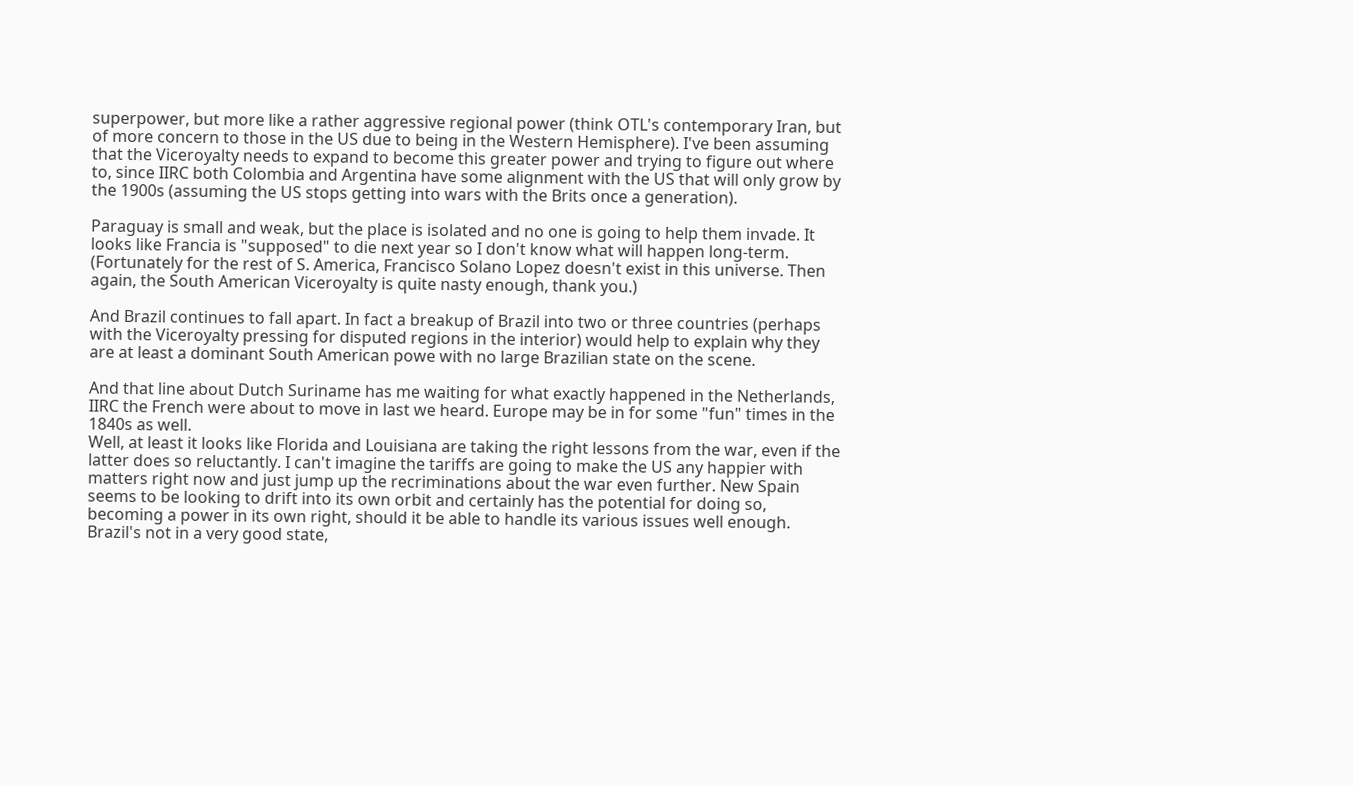superpower, but more like a rather aggressive regional power (think OTL's contemporary Iran, but of more concern to those in the US due to being in the Western Hemisphere). I've been assuming that the Viceroyalty needs to expand to become this greater power and trying to figure out where to, since IIRC both Colombia and Argentina have some alignment with the US that will only grow by the 1900s (assuming the US stops getting into wars with the Brits once a generation).

Paraguay is small and weak, but the place is isolated and no one is going to help them invade. It looks like Francia is "supposed" to die next year so I don't know what will happen long-term. (Fortunately for the rest of S. America, Francisco Solano Lopez doesn't exist in this universe. Then again, the South American Viceroyalty is quite nasty enough, thank you.)

And Brazil continues to fall apart. In fact a breakup of Brazil into two or three countries (perhaps with the Viceroyalty pressing for disputed regions in the interior) would help to explain why they are at least a dominant South American powe with no large Brazilian state on the scene.

And that line about Dutch Suriname has me waiting for what exactly happened in the Netherlands, IIRC the French were about to move in last we heard. Europe may be in for some "fun" times in the 1840s as well.
Well, at least it looks like Florida and Louisiana are taking the right lessons from the war, even if the latter does so reluctantly. I can't imagine the tariffs are going to make the US any happier with matters right now and just jump up the recriminations about the war even further. New Spain seems to be looking to drift into its own orbit and certainly has the potential for doing so, becoming a power in its own right, should it be able to handle its various issues well enough. Brazil's not in a very good state,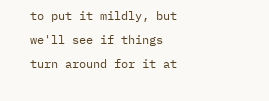to put it mildly, but we'll see if things turn around for it at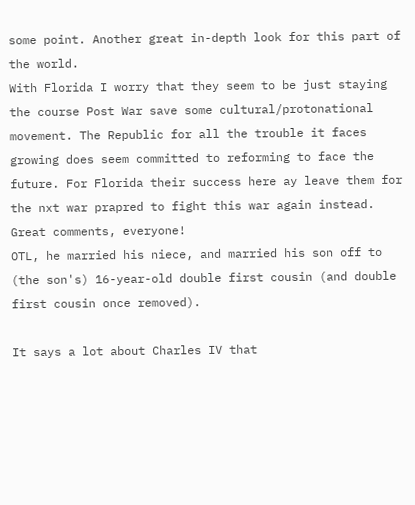some point. Another great in-depth look for this part of the world.
With Florida I worry that they seem to be just staying the course Post War save some cultural/protonational movement. The Republic for all the trouble it faces growing does seem committed to reforming to face the future. For Florida their success here ay leave them for the nxt war prapred to fight this war again instead.
Great comments, everyone!
OTL, he married his niece, and married his son off to (the son's) 16-year-old double first cousin (and double first cousin once removed).

It says a lot about Charles IV that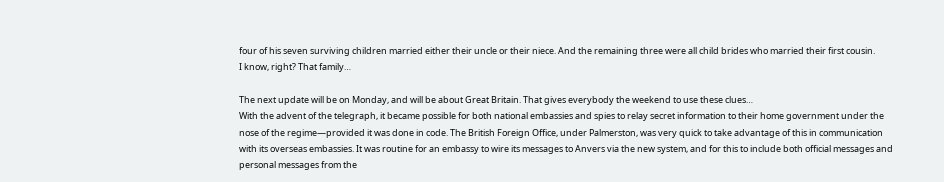four of his seven surviving children married either their uncle or their niece. And the remaining three were all child brides who married their first cousin.
I know, right? That family…

The next update will be on Monday, and will be about Great Britain. That gives everybody the weekend to use these clues…
With the advent of the telegraph, it became possible for both national embassies and spies to relay secret information to their home government under the nose of the regime—provided it was done in code. The British Foreign Office, under Palmerston, was very quick to take advantage of this in communication with its overseas embassies. It was routine for an embassy to wire its messages to Anvers via the new system, and for this to include both official messages and personal messages from the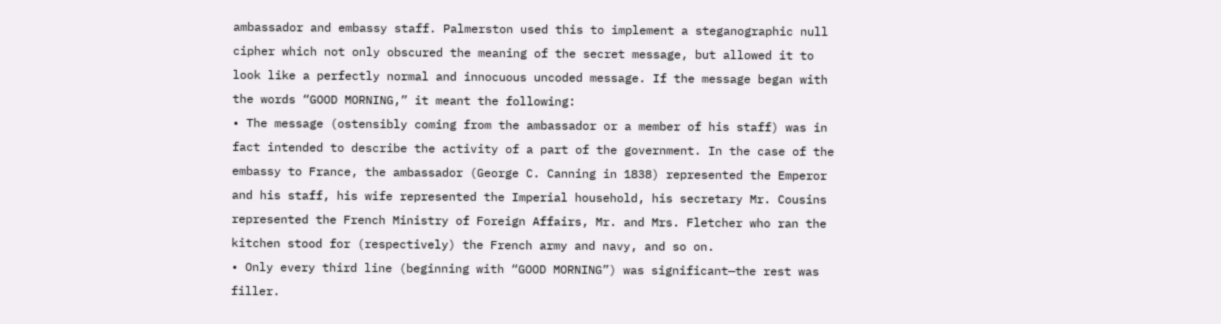ambassador and embassy staff. Palmerston used this to implement a steganographic null cipher which not only obscured the meaning of the secret message, but allowed it to look like a perfectly normal and innocuous uncoded message. If the message began with the words “GOOD MORNING,” it meant the following:
• The message (ostensibly coming from the ambassador or a member of his staff) was in fact intended to describe the activity of a part of the government. In the case of the embassy to France, the ambassador (George C. Canning in 1838) represented the Emperor and his staff, his wife represented the Imperial household, his secretary Mr. Cousins represented the French Ministry of Foreign Affairs, Mr. and Mrs. Fletcher who ran the kitchen stood for (respectively) the French army and navy, and so on.
• Only every third line (beginning with “GOOD MORNING”) was significant—the rest was filler.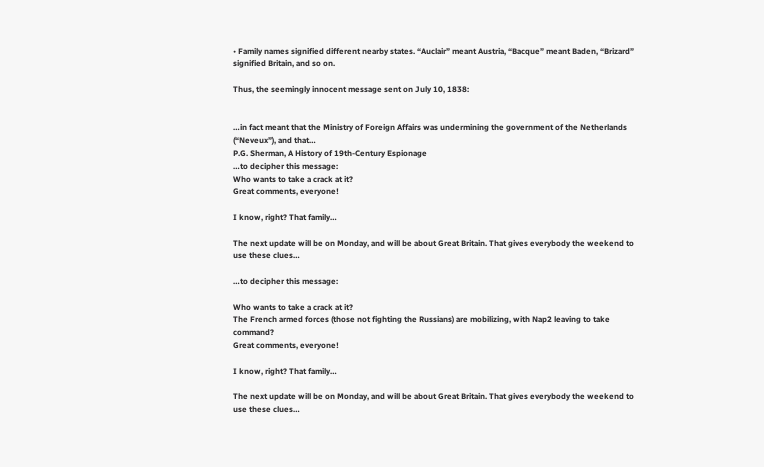• Family names signified different nearby states. “Auclair” meant Austria, “Bacque” meant Baden, “Brizard” signified Britain, and so on.

Thus, the seemingly innocent message sent on July 10, 1838:


…in fact meant that the Ministry of Foreign Affairs was undermining the government of the Netherlands (“Neveux”), and that…
P.G. Sherman, A History of 19th-Century Espionage
…to decipher this message:
Who wants to take a crack at it?
Great comments, everyone!

I know, right? That family…

The next update will be on Monday, and will be about Great Britain. That gives everybody the weekend to use these clues…

…to decipher this message:

Who wants to take a crack at it?
The French armed forces (those not fighting the Russians) are mobilizing, with Nap2 leaving to take command?
Great comments, everyone!

I know, right? That family…

The next update will be on Monday, and will be about Great Britain. That gives everybody the weekend to use these clues…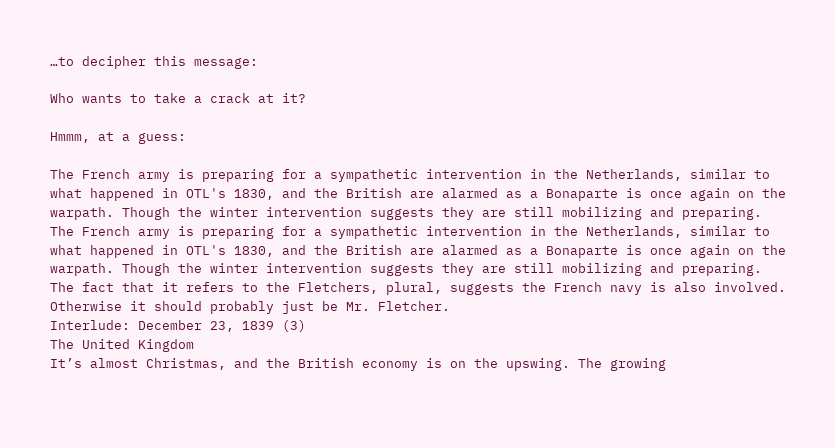…to decipher this message:

Who wants to take a crack at it?

Hmmm, at a guess:

The French army is preparing for a sympathetic intervention in the Netherlands, similar to what happened in OTL's 1830, and the British are alarmed as a Bonaparte is once again on the warpath. Though the winter intervention suggests they are still mobilizing and preparing.
The French army is preparing for a sympathetic intervention in the Netherlands, similar to what happened in OTL's 1830, and the British are alarmed as a Bonaparte is once again on the warpath. Though the winter intervention suggests they are still mobilizing and preparing.
The fact that it refers to the Fletchers, plural, suggests the French navy is also involved. Otherwise it should probably just be Mr. Fletcher.
Interlude: December 23, 1839 (3)
The United Kingdom
It’s almost Christmas, and the British economy is on the upswing. The growing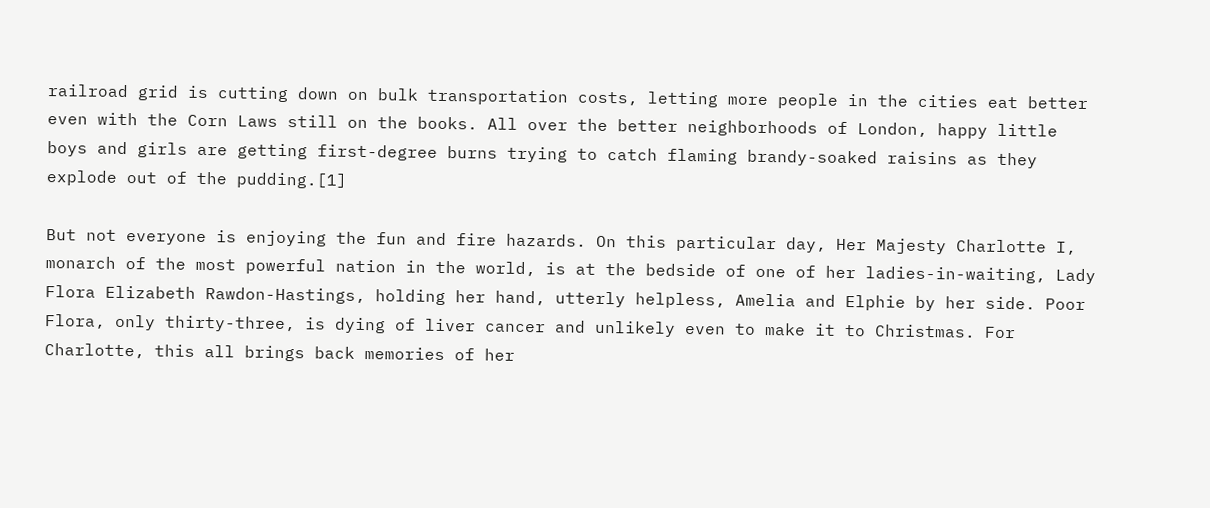railroad grid is cutting down on bulk transportation costs, letting more people in the cities eat better even with the Corn Laws still on the books. All over the better neighborhoods of London, happy little boys and girls are getting first-degree burns trying to catch flaming brandy-soaked raisins as they explode out of the pudding.[1]

But not everyone is enjoying the fun and fire hazards. On this particular day, Her Majesty Charlotte I, monarch of the most powerful nation in the world, is at the bedside of one of her ladies-in-waiting, Lady Flora Elizabeth Rawdon-Hastings, holding her hand, utterly helpless, Amelia and Elphie by her side. Poor Flora, only thirty-three, is dying of liver cancer and unlikely even to make it to Christmas. For Charlotte, this all brings back memories of her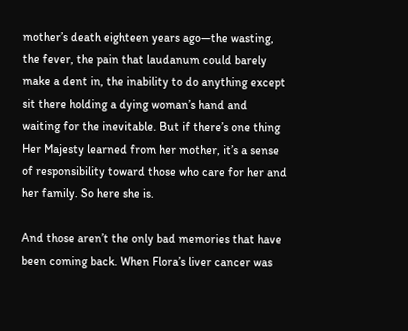mother’s death eighteen years ago—the wasting, the fever, the pain that laudanum could barely make a dent in, the inability to do anything except sit there holding a dying woman’s hand and waiting for the inevitable. But if there’s one thing Her Majesty learned from her mother, it’s a sense of responsibility toward those who care for her and her family. So here she is.

And those aren’t the only bad memories that have been coming back. When Flora’s liver cancer was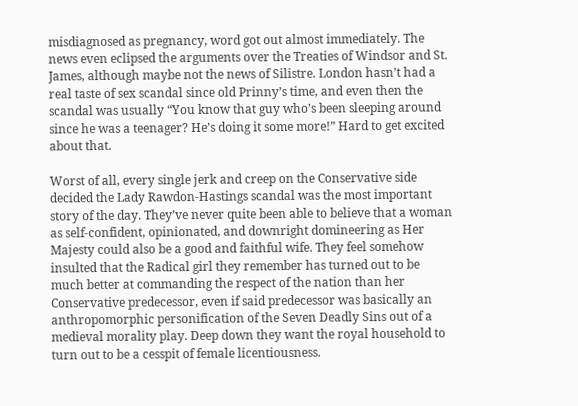misdiagnosed as pregnancy, word got out almost immediately. The news even eclipsed the arguments over the Treaties of Windsor and St. James, although maybe not the news of Silistre. London hasn’t had a real taste of sex scandal since old Prinny’s time, and even then the scandal was usually “You know that guy who’s been sleeping around since he was a teenager? He’s doing it some more!” Hard to get excited about that.

Worst of all, every single jerk and creep on the Conservative side decided the Lady Rawdon-Hastings scandal was the most important story of the day. They’ve never quite been able to believe that a woman as self-confident, opinionated, and downright domineering as Her Majesty could also be a good and faithful wife. They feel somehow insulted that the Radical girl they remember has turned out to be much better at commanding the respect of the nation than her Conservative predecessor, even if said predecessor was basically an anthropomorphic personification of the Seven Deadly Sins out of a medieval morality play. Deep down they want the royal household to turn out to be a cesspit of female licentiousness.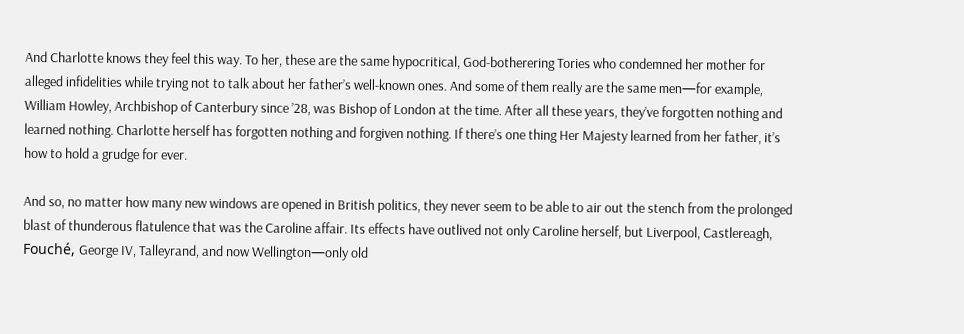And Charlotte knows they feel this way. To her, these are the same hypocritical, God-botherering Tories who condemned her mother for alleged infidelities while trying not to talk about her father’s well-known ones. And some of them really are the same men—for example, William Howley, Archbishop of Canterbury since ’28, was Bishop of London at the time. After all these years, they’ve forgotten nothing and learned nothing. Charlotte herself has forgotten nothing and forgiven nothing. If there’s one thing Her Majesty learned from her father, it’s how to hold a grudge for ever.

And so, no matter how many new windows are opened in British politics, they never seem to be able to air out the stench from the prolonged blast of thunderous flatulence that was the Caroline affair. Its effects have outlived not only Caroline herself, but Liverpool, Castlereagh, Fouché, George IV, Talleyrand, and now Wellington—only old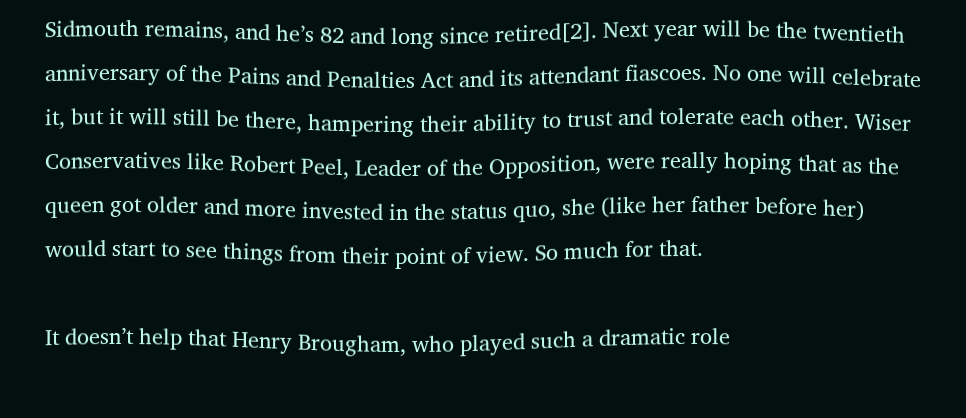Sidmouth remains, and he’s 82 and long since retired[2]. Next year will be the twentieth anniversary of the Pains and Penalties Act and its attendant fiascoes. No one will celebrate it, but it will still be there, hampering their ability to trust and tolerate each other. Wiser Conservatives like Robert Peel, Leader of the Opposition, were really hoping that as the queen got older and more invested in the status quo, she (like her father before her) would start to see things from their point of view. So much for that.

It doesn’t help that Henry Brougham, who played such a dramatic role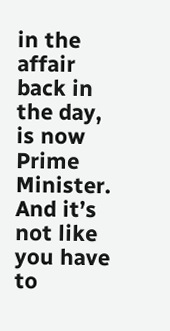in the affair back in the day, is now Prime Minister. And it’s not like you have to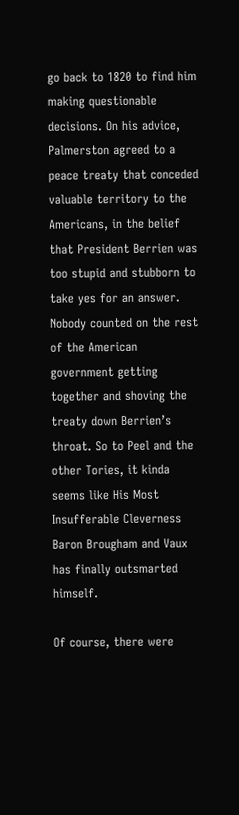go back to 1820 to find him making questionable decisions. On his advice, Palmerston agreed to a peace treaty that conceded valuable territory to the Americans, in the belief that President Berrien was too stupid and stubborn to take yes for an answer. Nobody counted on the rest of the American government getting together and shoving the treaty down Berrien’s throat. So to Peel and the other Tories, it kinda seems like His Most Insufferable Cleverness Baron Brougham and Vaux has finally outsmarted himself.

Of course, there were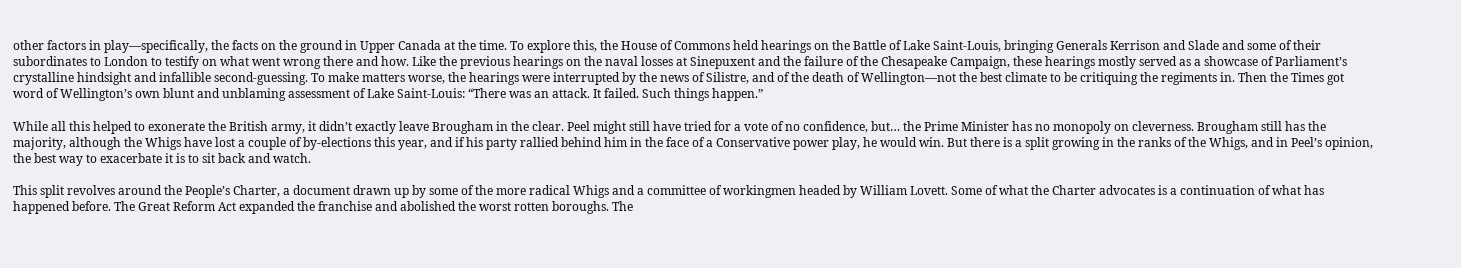other factors in play—specifically, the facts on the ground in Upper Canada at the time. To explore this, the House of Commons held hearings on the Battle of Lake Saint-Louis, bringing Generals Kerrison and Slade and some of their subordinates to London to testify on what went wrong there and how. Like the previous hearings on the naval losses at Sinepuxent and the failure of the Chesapeake Campaign, these hearings mostly served as a showcase of Parliament’s crystalline hindsight and infallible second-guessing. To make matters worse, the hearings were interrupted by the news of Silistre, and of the death of Wellington—not the best climate to be critiquing the regiments in. Then the Times got word of Wellington’s own blunt and unblaming assessment of Lake Saint-Louis: “There was an attack. It failed. Such things happen.”

While all this helped to exonerate the British army, it didn’t exactly leave Brougham in the clear. Peel might still have tried for a vote of no confidence, but… the Prime Minister has no monopoly on cleverness. Brougham still has the majority, although the Whigs have lost a couple of by-elections this year, and if his party rallied behind him in the face of a Conservative power play, he would win. But there is a split growing in the ranks of the Whigs, and in Peel’s opinion, the best way to exacerbate it is to sit back and watch.

This split revolves around the People’s Charter, a document drawn up by some of the more radical Whigs and a committee of workingmen headed by William Lovett. Some of what the Charter advocates is a continuation of what has happened before. The Great Reform Act expanded the franchise and abolished the worst rotten boroughs. The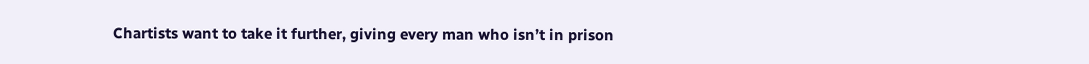Chartists want to take it further, giving every man who isn’t in prison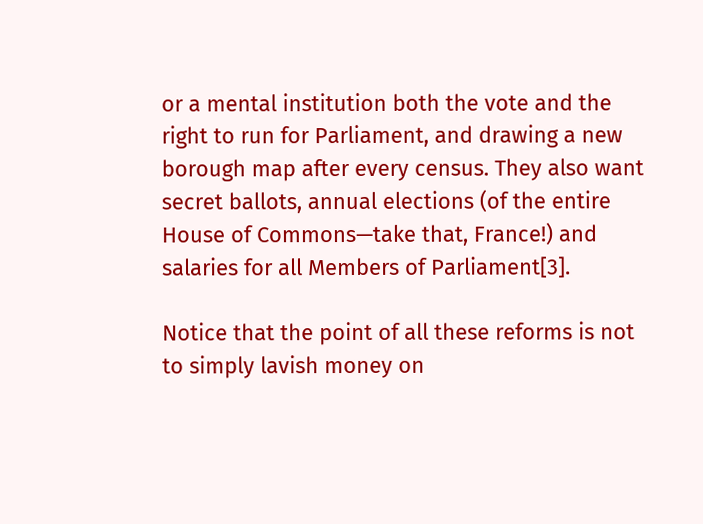or a mental institution both the vote and the right to run for Parliament, and drawing a new borough map after every census. They also want secret ballots, annual elections (of the entire House of Commons—take that, France!) and salaries for all Members of Parliament[3].

Notice that the point of all these reforms is not to simply lavish money on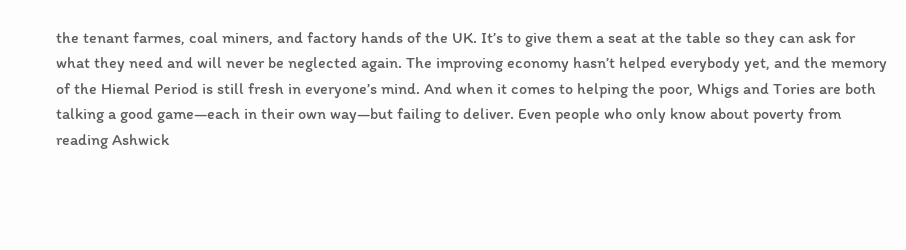the tenant farmes, coal miners, and factory hands of the UK. It’s to give them a seat at the table so they can ask for what they need and will never be neglected again. The improving economy hasn’t helped everybody yet, and the memory of the Hiemal Period is still fresh in everyone’s mind. And when it comes to helping the poor, Whigs and Tories are both talking a good game—each in their own way—but failing to deliver. Even people who only know about poverty from reading Ashwick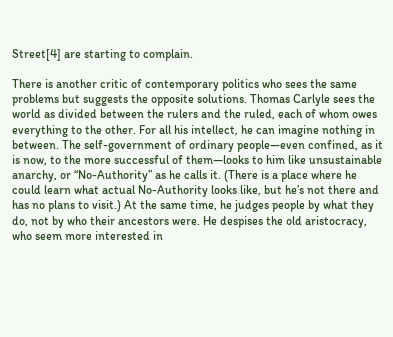Street[4] are starting to complain.

There is another critic of contemporary politics who sees the same problems but suggests the opposite solutions. Thomas Carlyle sees the world as divided between the rulers and the ruled, each of whom owes everything to the other. For all his intellect, he can imagine nothing in between. The self-government of ordinary people—even confined, as it is now, to the more successful of them—looks to him like unsustainable anarchy, or “No-Authority” as he calls it. (There is a place where he could learn what actual No-Authority looks like, but he’s not there and has no plans to visit.) At the same time, he judges people by what they do, not by who their ancestors were. He despises the old aristocracy, who seem more interested in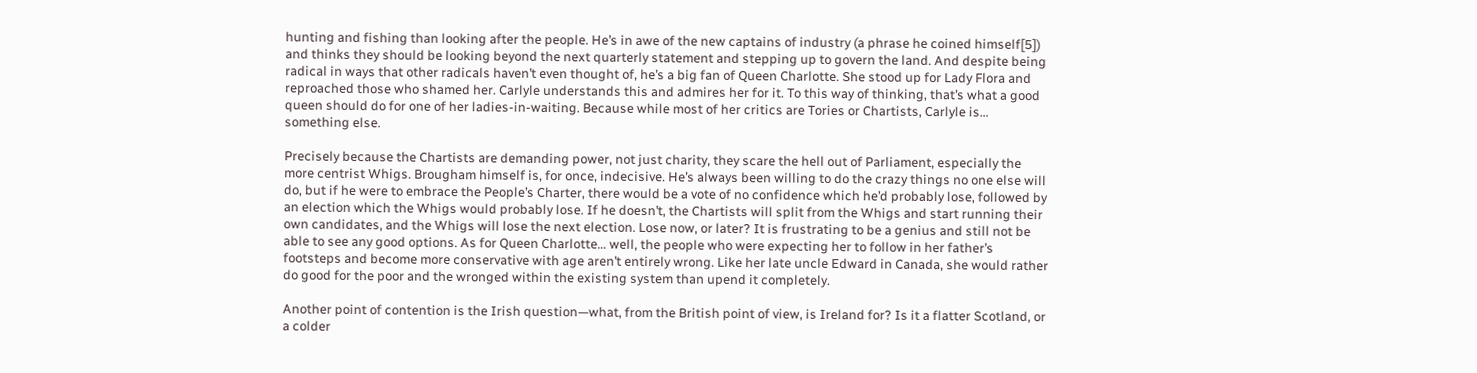hunting and fishing than looking after the people. He’s in awe of the new captains of industry (a phrase he coined himself[5]) and thinks they should be looking beyond the next quarterly statement and stepping up to govern the land. And despite being radical in ways that other radicals haven’t even thought of, he’s a big fan of Queen Charlotte. She stood up for Lady Flora and reproached those who shamed her. Carlyle understands this and admires her for it. To this way of thinking, that’s what a good queen should do for one of her ladies-in-waiting. Because while most of her critics are Tories or Chartists, Carlyle is… something else.

Precisely because the Chartists are demanding power, not just charity, they scare the hell out of Parliament, especially the more centrist Whigs. Brougham himself is, for once, indecisive. He’s always been willing to do the crazy things no one else will do, but if he were to embrace the People’s Charter, there would be a vote of no confidence which he’d probably lose, followed by an election which the Whigs would probably lose. If he doesn’t, the Chartists will split from the Whigs and start running their own candidates, and the Whigs will lose the next election. Lose now, or later? It is frustrating to be a genius and still not be able to see any good options. As for Queen Charlotte… well, the people who were expecting her to follow in her father’s footsteps and become more conservative with age aren’t entirely wrong. Like her late uncle Edward in Canada, she would rather do good for the poor and the wronged within the existing system than upend it completely.

Another point of contention is the Irish question—what, from the British point of view, is Ireland for? Is it a flatter Scotland, or a colder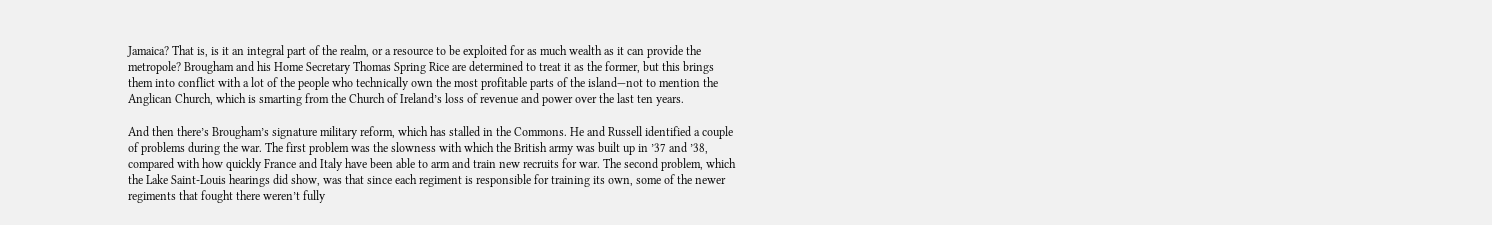Jamaica? That is, is it an integral part of the realm, or a resource to be exploited for as much wealth as it can provide the metropole? Brougham and his Home Secretary Thomas Spring Rice are determined to treat it as the former, but this brings them into conflict with a lot of the people who technically own the most profitable parts of the island—not to mention the Anglican Church, which is smarting from the Church of Ireland’s loss of revenue and power over the last ten years.

And then there’s Brougham’s signature military reform, which has stalled in the Commons. He and Russell identified a couple of problems during the war. The first problem was the slowness with which the British army was built up in ’37 and ’38, compared with how quickly France and Italy have been able to arm and train new recruits for war. The second problem, which the Lake Saint-Louis hearings did show, was that since each regiment is responsible for training its own, some of the newer regiments that fought there weren’t fully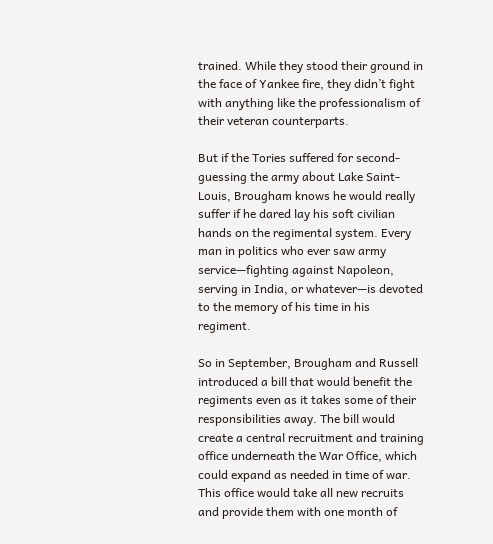trained. While they stood their ground in the face of Yankee fire, they didn’t fight with anything like the professionalism of their veteran counterparts.

But if the Tories suffered for second-guessing the army about Lake Saint-Louis, Brougham knows he would really suffer if he dared lay his soft civilian hands on the regimental system. Every man in politics who ever saw army service—fighting against Napoleon, serving in India, or whatever—is devoted to the memory of his time in his regiment.

So in September, Brougham and Russell introduced a bill that would benefit the regiments even as it takes some of their responsibilities away. The bill would create a central recruitment and training office underneath the War Office, which could expand as needed in time of war. This office would take all new recruits and provide them with one month of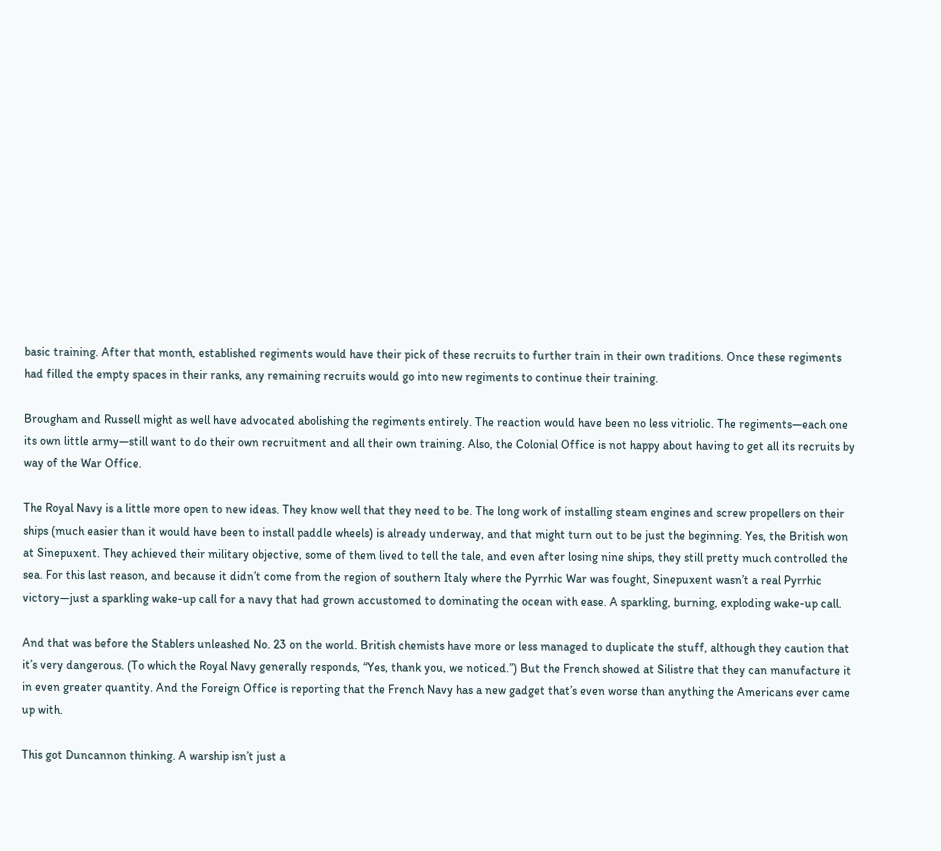basic training. After that month, established regiments would have their pick of these recruits to further train in their own traditions. Once these regiments had filled the empty spaces in their ranks, any remaining recruits would go into new regiments to continue their training.

Brougham and Russell might as well have advocated abolishing the regiments entirely. The reaction would have been no less vitriolic. The regiments—each one its own little army—still want to do their own recruitment and all their own training. Also, the Colonial Office is not happy about having to get all its recruits by way of the War Office.

The Royal Navy is a little more open to new ideas. They know well that they need to be. The long work of installing steam engines and screw propellers on their ships (much easier than it would have been to install paddle wheels) is already underway, and that might turn out to be just the beginning. Yes, the British won at Sinepuxent. They achieved their military objective, some of them lived to tell the tale, and even after losing nine ships, they still pretty much controlled the sea. For this last reason, and because it didn’t come from the region of southern Italy where the Pyrrhic War was fought, Sinepuxent wasn’t a real Pyrrhic victory—just a sparkling wake-up call for a navy that had grown accustomed to dominating the ocean with ease. A sparkling, burning, exploding wake-up call.

And that was before the Stablers unleashed No. 23 on the world. British chemists have more or less managed to duplicate the stuff, although they caution that it’s very dangerous. (To which the Royal Navy generally responds, “Yes, thank you, we noticed.”) But the French showed at Silistre that they can manufacture it in even greater quantity. And the Foreign Office is reporting that the French Navy has a new gadget that’s even worse than anything the Americans ever came up with.

This got Duncannon thinking. A warship isn’t just a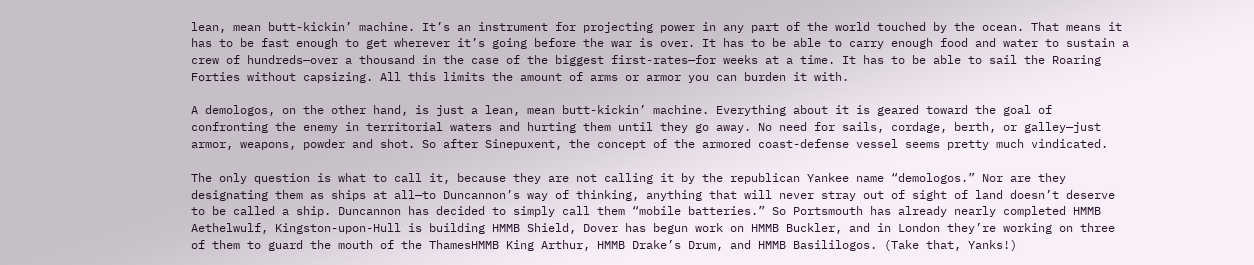lean, mean butt-kickin’ machine. It’s an instrument for projecting power in any part of the world touched by the ocean. That means it has to be fast enough to get wherever it’s going before the war is over. It has to be able to carry enough food and water to sustain a crew of hundreds—over a thousand in the case of the biggest first-rates—for weeks at a time. It has to be able to sail the Roaring Forties without capsizing. All this limits the amount of arms or armor you can burden it with.

A demologos, on the other hand, is just a lean, mean butt-kickin’ machine. Everything about it is geared toward the goal of confronting the enemy in territorial waters and hurting them until they go away. No need for sails, cordage, berth, or galley—just armor, weapons, powder and shot. So after Sinepuxent, the concept of the armored coast-defense vessel seems pretty much vindicated.

The only question is what to call it, because they are not calling it by the republican Yankee name “demologos.” Nor are they designating them as ships at all—to Duncannon’s way of thinking, anything that will never stray out of sight of land doesn’t deserve to be called a ship. Duncannon has decided to simply call them “mobile batteries.” So Portsmouth has already nearly completed HMMB Aethelwulf, Kingston-upon-Hull is building HMMB Shield, Dover has begun work on HMMB Buckler, and in London they’re working on three of them to guard the mouth of the ThamesHMMB King Arthur, HMMB Drake’s Drum, and HMMB Basililogos. (Take that, Yanks!)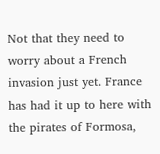Not that they need to worry about a French invasion just yet. France has had it up to here with the pirates of Formosa,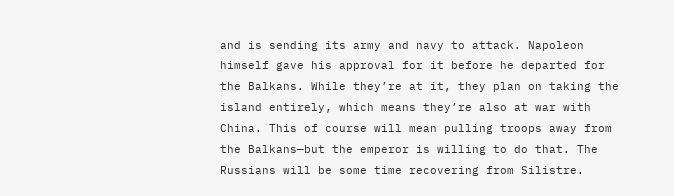and is sending its army and navy to attack. Napoleon himself gave his approval for it before he departed for the Balkans. While they’re at it, they plan on taking the island entirely, which means they’re also at war with China. This of course will mean pulling troops away from the Balkans—but the emperor is willing to do that. The Russians will be some time recovering from Silistre.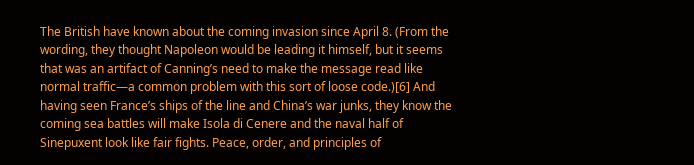The British have known about the coming invasion since April 8. (From the wording, they thought Napoleon would be leading it himself, but it seems that was an artifact of Canning’s need to make the message read like normal traffic—a common problem with this sort of loose code.)[6] And having seen France’s ships of the line and China’s war junks, they know the coming sea battles will make Isola di Cenere and the naval half of Sinepuxent look like fair fights. Peace, order, and principles of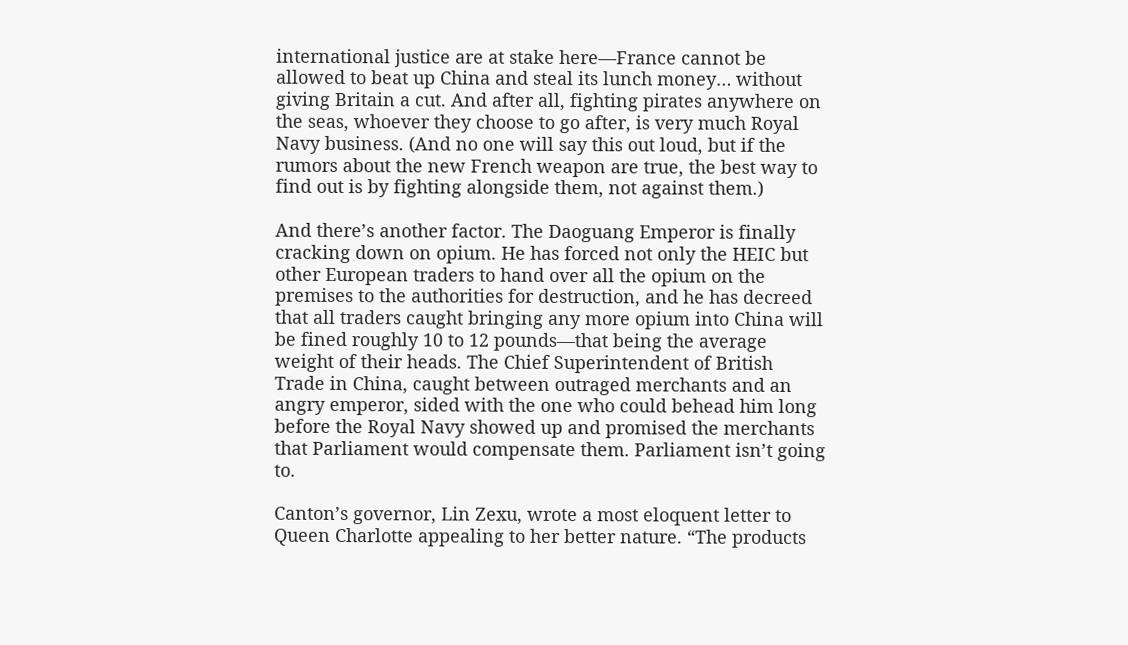international justice are at stake here—France cannot be allowed to beat up China and steal its lunch money… without giving Britain a cut. And after all, fighting pirates anywhere on the seas, whoever they choose to go after, is very much Royal Navy business. (And no one will say this out loud, but if the rumors about the new French weapon are true, the best way to find out is by fighting alongside them, not against them.)

And there’s another factor. The Daoguang Emperor is finally cracking down on opium. He has forced not only the HEIC but other European traders to hand over all the opium on the premises to the authorities for destruction, and he has decreed that all traders caught bringing any more opium into China will be fined roughly 10 to 12 pounds—that being the average weight of their heads. The Chief Superintendent of British Trade in China, caught between outraged merchants and an angry emperor, sided with the one who could behead him long before the Royal Navy showed up and promised the merchants that Parliament would compensate them. Parliament isn’t going to.

Canton’s governor, Lin Zexu, wrote a most eloquent letter to Queen Charlotte appealing to her better nature. “The products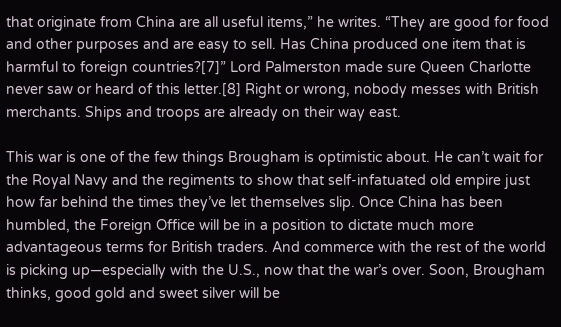that originate from China are all useful items,” he writes. “They are good for food and other purposes and are easy to sell. Has China produced one item that is harmful to foreign countries?[7]” Lord Palmerston made sure Queen Charlotte never saw or heard of this letter.[8] Right or wrong, nobody messes with British merchants. Ships and troops are already on their way east.

This war is one of the few things Brougham is optimistic about. He can’t wait for the Royal Navy and the regiments to show that self-infatuated old empire just how far behind the times they’ve let themselves slip. Once China has been humbled, the Foreign Office will be in a position to dictate much more advantageous terms for British traders. And commerce with the rest of the world is picking up—especially with the U.S., now that the war’s over. Soon, Brougham thinks, good gold and sweet silver will be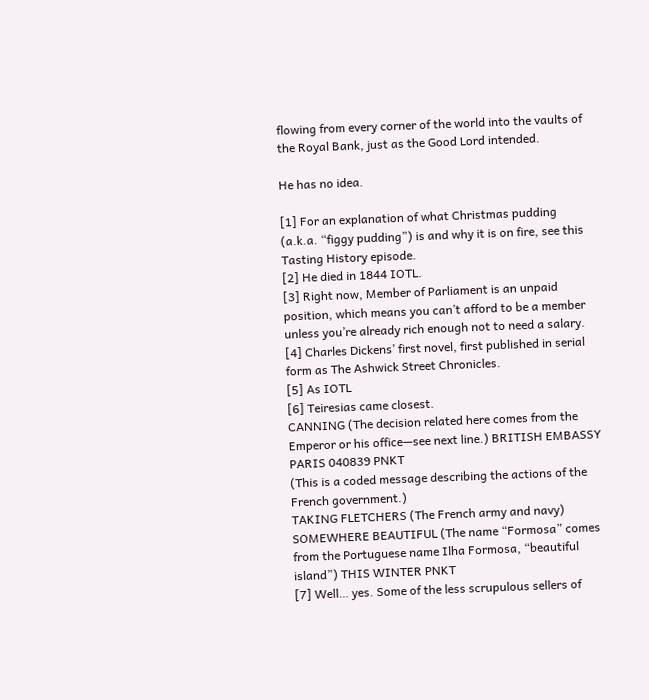flowing from every corner of the world into the vaults of the Royal Bank, just as the Good Lord intended.

He has no idea.

[1] For an explanation of what Christmas pudding (a.k.a. “figgy pudding”) is and why it is on fire, see this Tasting History episode.
[2] He died in 1844 IOTL.
[3] Right now, Member of Parliament is an unpaid position, which means you can’t afford to be a member unless you’re already rich enough not to need a salary.
[4] Charles Dickens’ first novel, first published in serial form as The Ashwick Street Chronicles.
[5] As IOTL
[6] Teiresias came closest.
CANNING (The decision related here comes from the Emperor or his office—see next line.) BRITISH EMBASSY PARIS 040839 PNKT
(This is a coded message describing the actions of the French government.)
TAKING FLETCHERS (The French army and navy) SOMEWHERE BEAUTIFUL (The name “Formosa” comes from the Portuguese name Ilha Formosa, “beautiful island”) THIS WINTER PNKT
[7] Well… yes. Some of the less scrupulous sellers of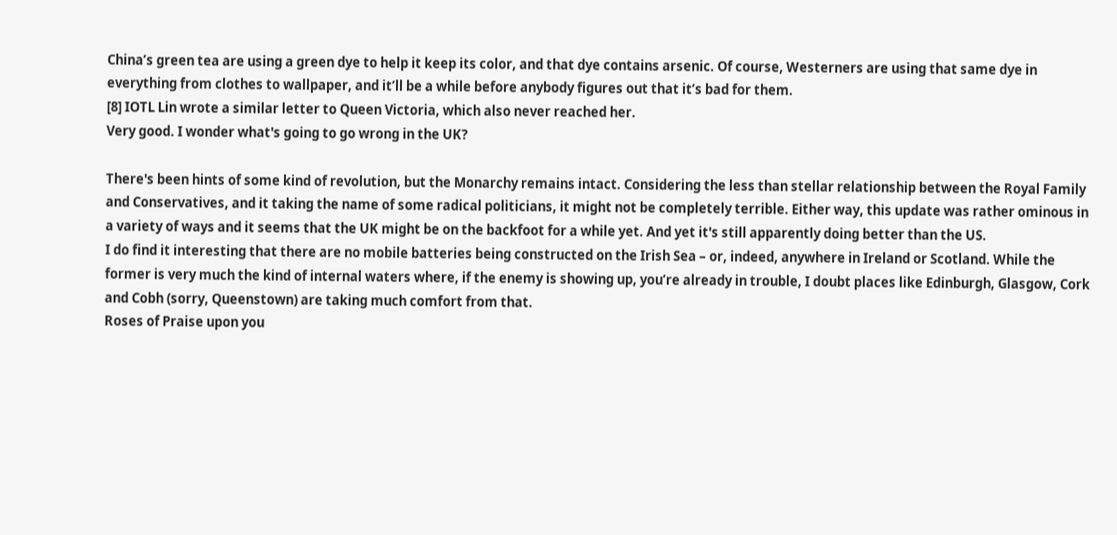China’s green tea are using a green dye to help it keep its color, and that dye contains arsenic. Of course, Westerners are using that same dye in everything from clothes to wallpaper, and it’ll be a while before anybody figures out that it’s bad for them.
[8] IOTL Lin wrote a similar letter to Queen Victoria, which also never reached her.
Very good. I wonder what's going to go wrong in the UK?

There's been hints of some kind of revolution, but the Monarchy remains intact. Considering the less than stellar relationship between the Royal Family and Conservatives, and it taking the name of some radical politicians, it might not be completely terrible. Either way, this update was rather ominous in a variety of ways and it seems that the UK might be on the backfoot for a while yet. And yet it's still apparently doing better than the US.
I do find it interesting that there are no mobile batteries being constructed on the Irish Sea – or, indeed, anywhere in Ireland or Scotland. While the former is very much the kind of internal waters where, if the enemy is showing up, you’re already in trouble, I doubt places like Edinburgh, Glasgow, Cork and Cobh (sorry, Queenstown) are taking much comfort from that.
Roses of Praise upon you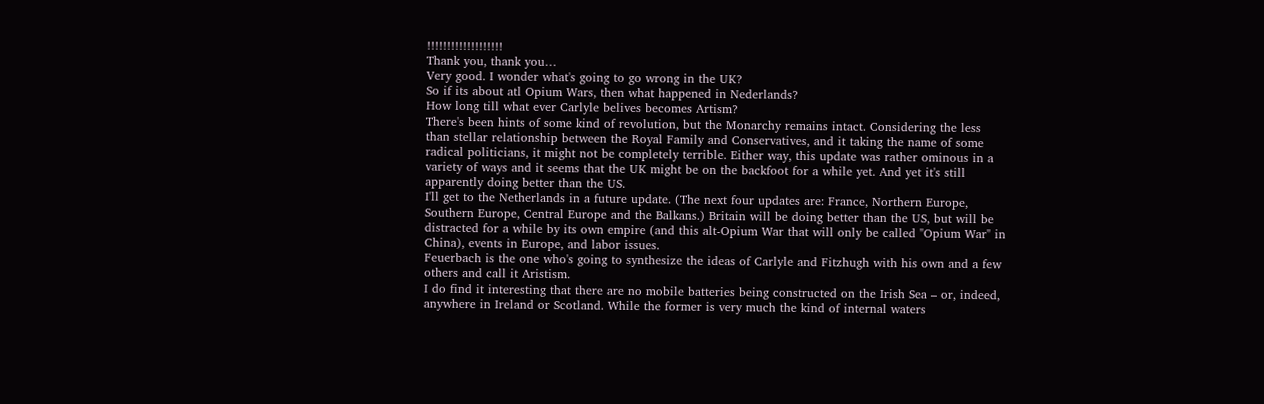!!!!!!!!!!!!!!!!!!!
Thank you, thank you…
Very good. I wonder what's going to go wrong in the UK?
So if its about atl Opium Wars, then what happened in Nederlands?
How long till what ever Carlyle belives becomes Artism?
There's been hints of some kind of revolution, but the Monarchy remains intact. Considering the less than stellar relationship between the Royal Family and Conservatives, and it taking the name of some radical politicians, it might not be completely terrible. Either way, this update was rather ominous in a variety of ways and it seems that the UK might be on the backfoot for a while yet. And yet it's still apparently doing better than the US.
I'll get to the Netherlands in a future update. (The next four updates are: France, Northern Europe, Southern Europe, Central Europe and the Balkans.) Britain will be doing better than the US, but will be distracted for a while by its own empire (and this alt-Opium War that will only be called "Opium War" in China), events in Europe, and labor issues.
Feuerbach is the one who's going to synthesize the ideas of Carlyle and Fitzhugh with his own and a few others and call it Aristism.
I do find it interesting that there are no mobile batteries being constructed on the Irish Sea – or, indeed, anywhere in Ireland or Scotland. While the former is very much the kind of internal waters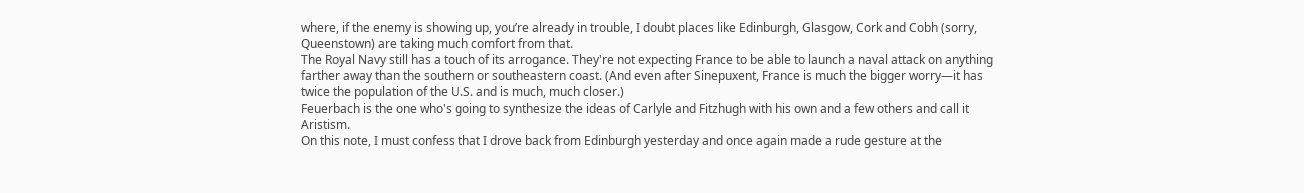where, if the enemy is showing up, you’re already in trouble, I doubt places like Edinburgh, Glasgow, Cork and Cobh (sorry, Queenstown) are taking much comfort from that.
The Royal Navy still has a touch of its arrogance. They're not expecting France to be able to launch a naval attack on anything farther away than the southern or southeastern coast. (And even after Sinepuxent, France is much the bigger worry—it has twice the population of the U.S. and is much, much closer.)
Feuerbach is the one who's going to synthesize the ideas of Carlyle and Fitzhugh with his own and a few others and call it Aristism.
On this note, I must confess that I drove back from Edinburgh yesterday and once again made a rude gesture at the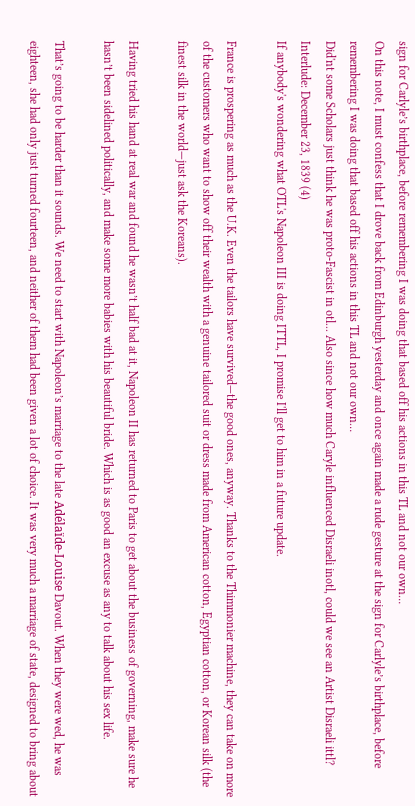sign for Carlyle’s birthplace, before remembering I was doing that based off his actions in this TL and not our own…
On this note, I must confess that I drove back from Edinburgh yesterday and once again made a rude gesture at the sign for Carlyle’s birthplace, before remembering I was doing that based off his actions in this TL and not our own…
Did'nt some Scholars just think he was proto-Fascist in otl... Also since how much Caryle influenced Disraeli inotl, could we see an Artist Disraeli ittl?
Interlude: December 23, 1839 (4)
If anybody's wondering what OTL's Napoleon III is doing ITTL, I promise I'll get to him in a future update.

France is prospering as much as the U.K. Even the tailors have survived—the good ones, anyway. Thanks to the Thimmonier machine, they can take on more of the customers who want to show off their wealth with a genuine tailored suit or dress made from American cotton, Egyptian cotton, or Korean silk (the finest silk in the world—just ask the Koreans).

Having tried his hand at real war and found he wasn’t half bad at it, Napoleon II has returned to Paris to get about the business of governing, make sure he hasn’t been sidelined politically, and make some more babies with his beautiful bride. Which is as good an excuse as any to talk about his sex life.

That’s going to be harder than it sounds. We need to start with Napoleon’s marriage to the late Adélaïde-Louise Davout. When they were wed, he was eighteen, she had only just turned fourteen, and neither of them had been given a lot of choice. It was very much a marriage of state, designed to bring about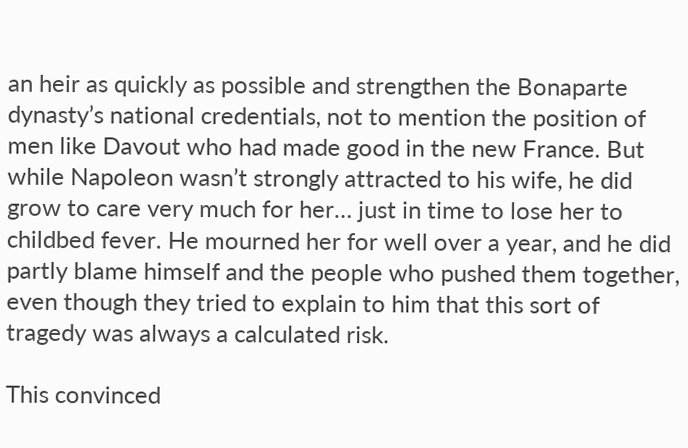an heir as quickly as possible and strengthen the Bonaparte dynasty’s national credentials, not to mention the position of men like Davout who had made good in the new France. But while Napoleon wasn’t strongly attracted to his wife, he did grow to care very much for her… just in time to lose her to childbed fever. He mourned her for well over a year, and he did partly blame himself and the people who pushed them together, even though they tried to explain to him that this sort of tragedy was always a calculated risk.

This convinced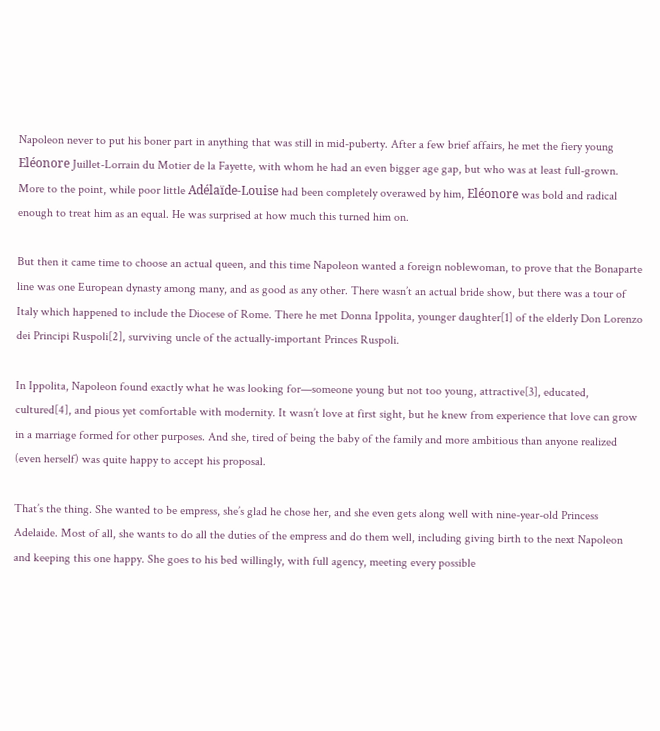Napoleon never to put his boner part in anything that was still in mid-puberty. After a few brief affairs, he met the fiery young Eléonore Juillet-Lorrain du Motier de la Fayette, with whom he had an even bigger age gap, but who was at least full-grown. More to the point, while poor little Adélaïde-Louise had been completely overawed by him, Eléonore was bold and radical enough to treat him as an equal. He was surprised at how much this turned him on.

But then it came time to choose an actual queen, and this time Napoleon wanted a foreign noblewoman, to prove that the Bonaparte line was one European dynasty among many, and as good as any other. There wasn’t an actual bride show, but there was a tour of Italy which happened to include the Diocese of Rome. There he met Donna Ippolita, younger daughter[1] of the elderly Don Lorenzo dei Principi Ruspoli[2], surviving uncle of the actually-important Princes Ruspoli.

In Ippolita, Napoleon found exactly what he was looking for—someone young but not too young, attractive[3], educated, cultured[4], and pious yet comfortable with modernity. It wasn’t love at first sight, but he knew from experience that love can grow in a marriage formed for other purposes. And she, tired of being the baby of the family and more ambitious than anyone realized (even herself) was quite happy to accept his proposal.

That’s the thing. She wanted to be empress, she’s glad he chose her, and she even gets along well with nine-year-old Princess Adelaide. Most of all, she wants to do all the duties of the empress and do them well, including giving birth to the next Napoleon and keeping this one happy. She goes to his bed willingly, with full agency, meeting every possible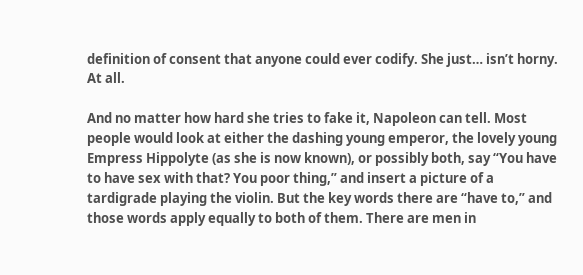definition of consent that anyone could ever codify. She just… isn’t horny. At all.

And no matter how hard she tries to fake it, Napoleon can tell. Most people would look at either the dashing young emperor, the lovely young Empress Hippolyte (as she is now known), or possibly both, say “You have to have sex with that? You poor thing,” and insert a picture of a tardigrade playing the violin. But the key words there are “have to,” and those words apply equally to both of them. There are men in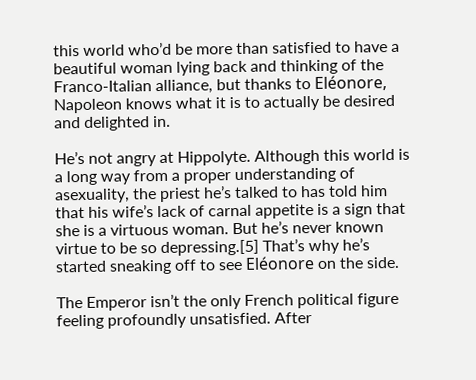this world who’d be more than satisfied to have a beautiful woman lying back and thinking of the Franco-Italian alliance, but thanks to Eléonore, Napoleon knows what it is to actually be desired and delighted in.

He’s not angry at Hippolyte. Although this world is a long way from a proper understanding of asexuality, the priest he’s talked to has told him that his wife’s lack of carnal appetite is a sign that she is a virtuous woman. But he’s never known virtue to be so depressing.[5] That’s why he’s started sneaking off to see Eléonore on the side.

The Emperor isn’t the only French political figure feeling profoundly unsatisfied. After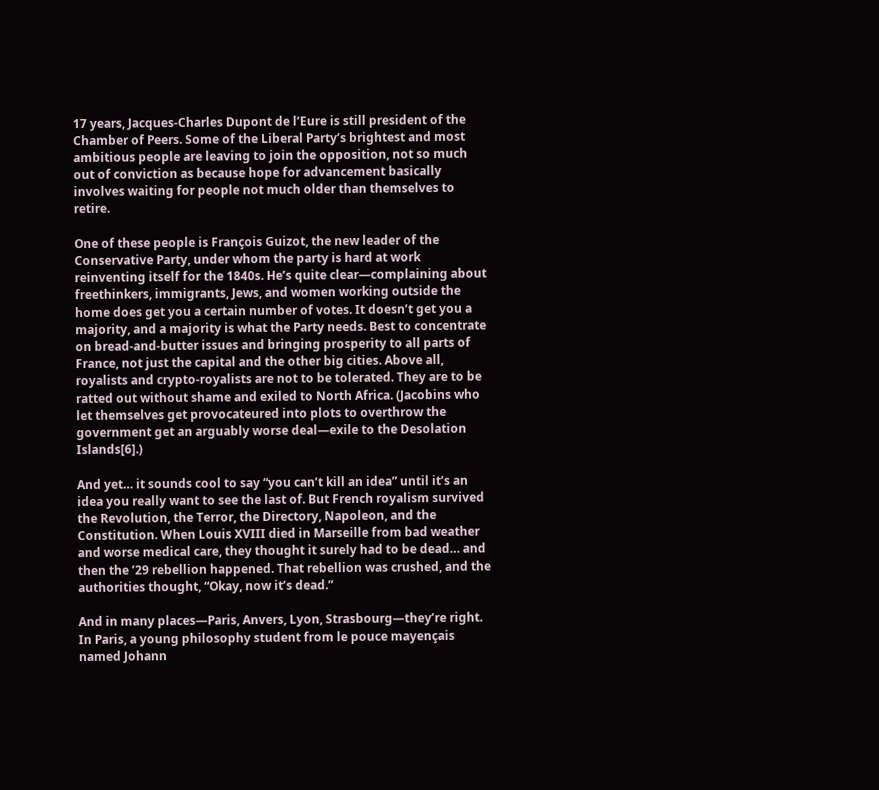17 years, Jacques-Charles Dupont de l’Eure is still president of the Chamber of Peers. Some of the Liberal Party’s brightest and most ambitious people are leaving to join the opposition, not so much out of conviction as because hope for advancement basically involves waiting for people not much older than themselves to retire.

One of these people is François Guizot, the new leader of the Conservative Party, under whom the party is hard at work reinventing itself for the 1840s. He’s quite clear—complaining about freethinkers, immigrants, Jews, and women working outside the home does get you a certain number of votes. It doesn’t get you a majority, and a majority is what the Party needs. Best to concentrate on bread-and-butter issues and bringing prosperity to all parts of France, not just the capital and the other big cities. Above all, royalists and crypto-royalists are not to be tolerated. They are to be ratted out without shame and exiled to North Africa. (Jacobins who let themselves get provocateured into plots to overthrow the government get an arguably worse deal—exile to the Desolation Islands[6].)

And yet… it sounds cool to say “you can’t kill an idea” until it’s an idea you really want to see the last of. But French royalism survived the Revolution, the Terror, the Directory, Napoleon, and the Constitution. When Louis XVIII died in Marseille from bad weather and worse medical care, they thought it surely had to be dead… and then the ’29 rebellion happened. That rebellion was crushed, and the authorities thought, “Okay, now it’s dead.”

And in many places—Paris, Anvers, Lyon, Strasbourg—they’re right. In Paris, a young philosophy student from le pouce mayençais named Johann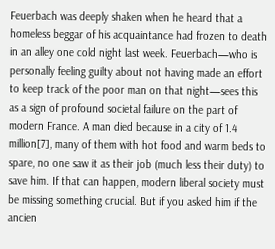Feuerbach was deeply shaken when he heard that a homeless beggar of his acquaintance had frozen to death in an alley one cold night last week. Feuerbach—who is personally feeling guilty about not having made an effort to keep track of the poor man on that night—sees this as a sign of profound societal failure on the part of modern France. A man died because in a city of 1.4 million[7], many of them with hot food and warm beds to spare, no one saw it as their job (much less their duty) to save him. If that can happen, modern liberal society must be missing something crucial. But if you asked him if the ancien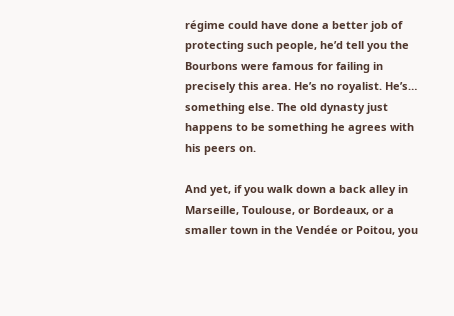régime could have done a better job of protecting such people, he’d tell you the Bourbons were famous for failing in precisely this area. He’s no royalist. He’s… something else. The old dynasty just happens to be something he agrees with his peers on.

And yet, if you walk down a back alley in Marseille, Toulouse, or Bordeaux, or a smaller town in the Vendée or Poitou, you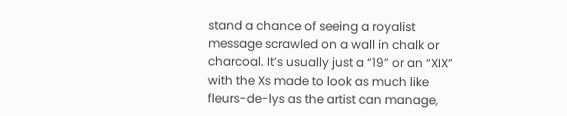stand a chance of seeing a royalist message scrawled on a wall in chalk or charcoal. It’s usually just a “19” or an “XIX” with the Xs made to look as much like fleurs-de-lys as the artist can manage,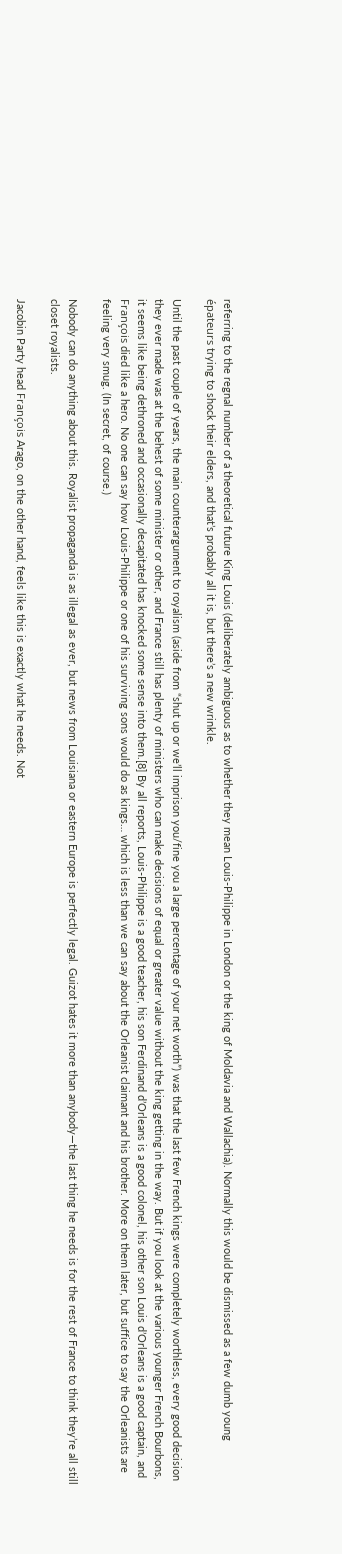referring to the regnal number of a theoretical future King Louis (deliberately ambiguous as to whether they mean Louis-Philippe in London or the king of Moldavia and Wallachia). Normally this would be dismissed as a few dumb young épateurs trying to shock their elders, and that’s probably all it is, but there’s a new wrinkle.

Until the past couple of years, the main counterargument to royalism (aside from “shut up or we’ll imprison you/fine you a large percentage of your net worth”) was that the last few French kings were completely worthless, every good decision they ever made was at the behest of some minister or other, and France still has plenty of ministers who can make decisions of equal or greater value without the king getting in the way. But if you look at the various younger French Bourbons, it seems like being dethroned and occasionally decapitated has knocked some sense into them.[8] By all reports, Louis-Philippe is a good teacher, his son Ferdinand d’Orleans is a good colonel, his other son Louis d’Orleans is a good captain, and François died like a hero. No one can say how Louis-Philippe or one of his surviving sons would do as kings… which is less than we can say about the Orleanist claimant and his brother. More on them later, but suffice to say the Orleanists are feeling very smug. (In secret, of course.)

Nobody can do anything about this. Royalist propaganda is as illegal as ever, but news from Louisiana or eastern Europe is perfectly legal. Guizot hates it more than anybody—the last thing he needs is for the rest of France to think they’re all still closet royalists.

Jacobin Party head François Arago, on the other hand, feels like this is exactly what he needs. Not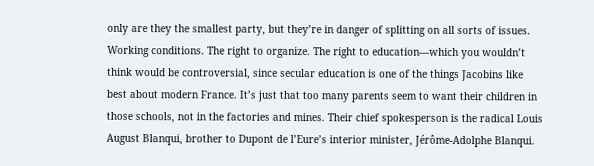only are they the smallest party, but they’re in danger of splitting on all sorts of issues. Working conditions. The right to organize. The right to education—which you wouldn’t think would be controversial, since secular education is one of the things Jacobins like best about modern France. It’s just that too many parents seem to want their children in those schools, not in the factories and mines. Their chief spokesperson is the radical Louis August Blanqui, brother to Dupont de l’Eure’s interior minister, Jérôme-Adolphe Blanqui.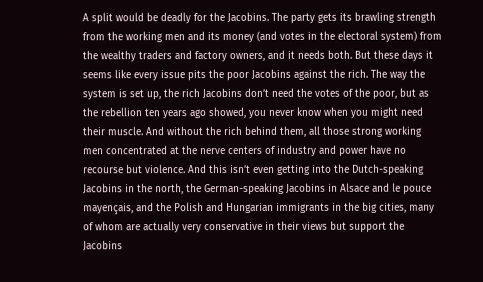A split would be deadly for the Jacobins. The party gets its brawling strength from the working men and its money (and votes in the electoral system) from the wealthy traders and factory owners, and it needs both. But these days it seems like every issue pits the poor Jacobins against the rich. The way the system is set up, the rich Jacobins don’t need the votes of the poor, but as the rebellion ten years ago showed, you never know when you might need their muscle. And without the rich behind them, all those strong working men concentrated at the nerve centers of industry and power have no recourse but violence. And this isn’t even getting into the Dutch-speaking Jacobins in the north, the German-speaking Jacobins in Alsace and le pouce mayençais, and the Polish and Hungarian immigrants in the big cities, many of whom are actually very conservative in their views but support the Jacobins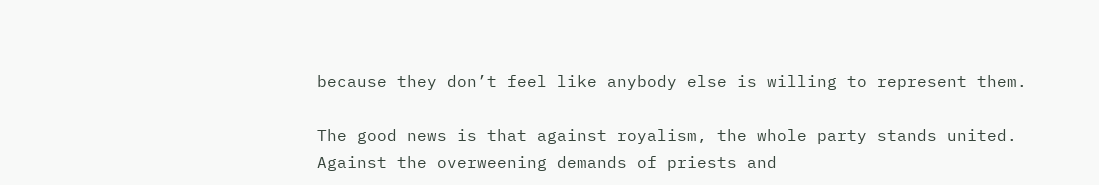because they don’t feel like anybody else is willing to represent them.

The good news is that against royalism, the whole party stands united. Against the overweening demands of priests and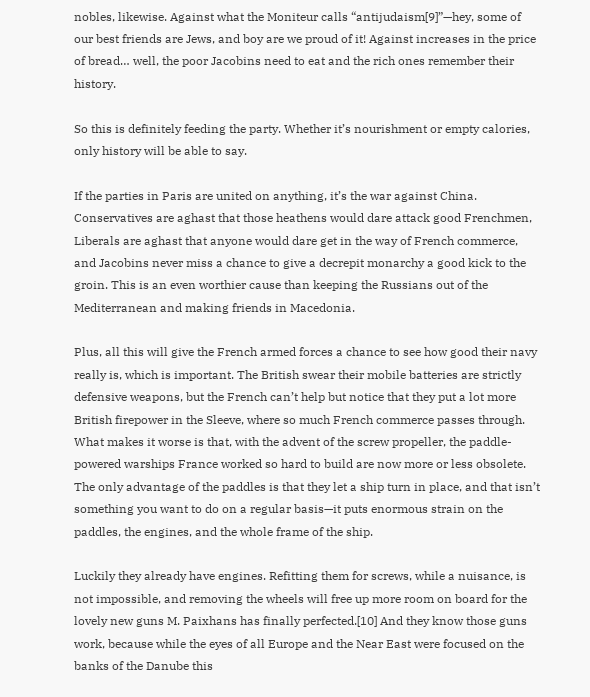nobles, likewise. Against what the Moniteur calls “antijudaism[9]”—hey, some of our best friends are Jews, and boy are we proud of it! Against increases in the price of bread… well, the poor Jacobins need to eat and the rich ones remember their history.

So this is definitely feeding the party. Whether it’s nourishment or empty calories, only history will be able to say.

If the parties in Paris are united on anything, it’s the war against China. Conservatives are aghast that those heathens would dare attack good Frenchmen, Liberals are aghast that anyone would dare get in the way of French commerce, and Jacobins never miss a chance to give a decrepit monarchy a good kick to the groin. This is an even worthier cause than keeping the Russians out of the Mediterranean and making friends in Macedonia.

Plus, all this will give the French armed forces a chance to see how good their navy really is, which is important. The British swear their mobile batteries are strictly defensive weapons, but the French can’t help but notice that they put a lot more British firepower in the Sleeve, where so much French commerce passes through. What makes it worse is that, with the advent of the screw propeller, the paddle-powered warships France worked so hard to build are now more or less obsolete. The only advantage of the paddles is that they let a ship turn in place, and that isn’t something you want to do on a regular basis—it puts enormous strain on the paddles, the engines, and the whole frame of the ship.

Luckily they already have engines. Refitting them for screws, while a nuisance, is not impossible, and removing the wheels will free up more room on board for the lovely new guns M. Paixhans has finally perfected.[10] And they know those guns work, because while the eyes of all Europe and the Near East were focused on the banks of the Danube this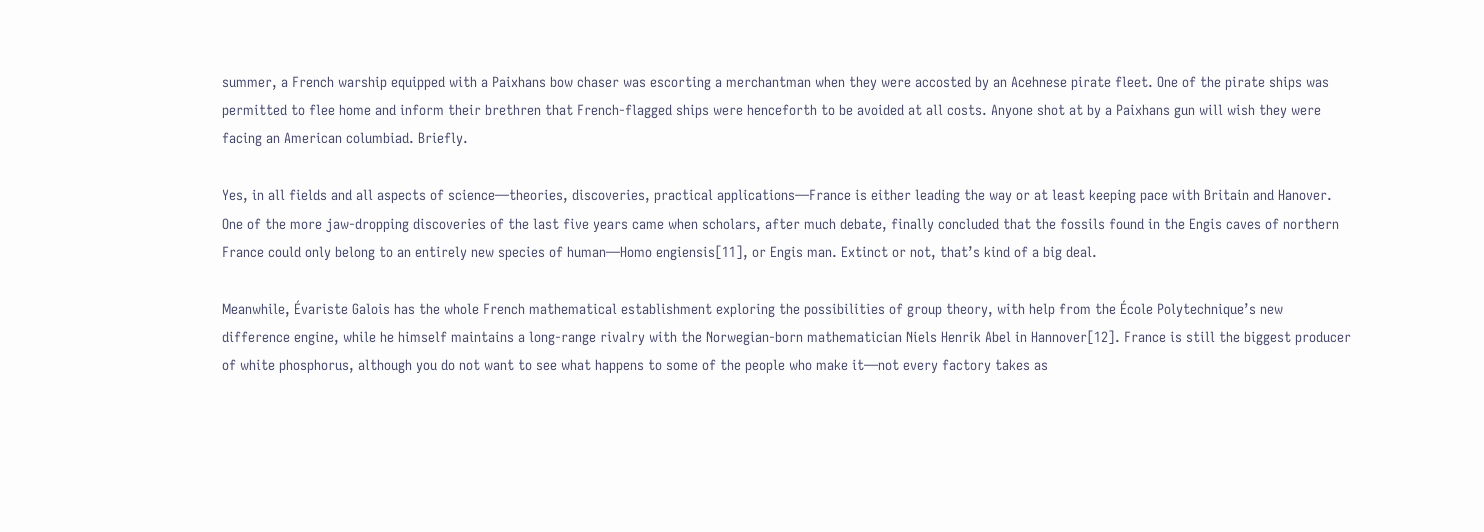summer, a French warship equipped with a Paixhans bow chaser was escorting a merchantman when they were accosted by an Acehnese pirate fleet. One of the pirate ships was permitted to flee home and inform their brethren that French-flagged ships were henceforth to be avoided at all costs. Anyone shot at by a Paixhans gun will wish they were facing an American columbiad. Briefly.

Yes, in all fields and all aspects of science—theories, discoveries, practical applications—France is either leading the way or at least keeping pace with Britain and Hanover. One of the more jaw-dropping discoveries of the last five years came when scholars, after much debate, finally concluded that the fossils found in the Engis caves of northern France could only belong to an entirely new species of human—Homo engiensis[11], or Engis man. Extinct or not, that’s kind of a big deal.

Meanwhile, Évariste Galois has the whole French mathematical establishment exploring the possibilities of group theory, with help from the École Polytechnique’s new difference engine, while he himself maintains a long-range rivalry with the Norwegian-born mathematician Niels Henrik Abel in Hannover[12]. France is still the biggest producer of white phosphorus, although you do not want to see what happens to some of the people who make it—not every factory takes as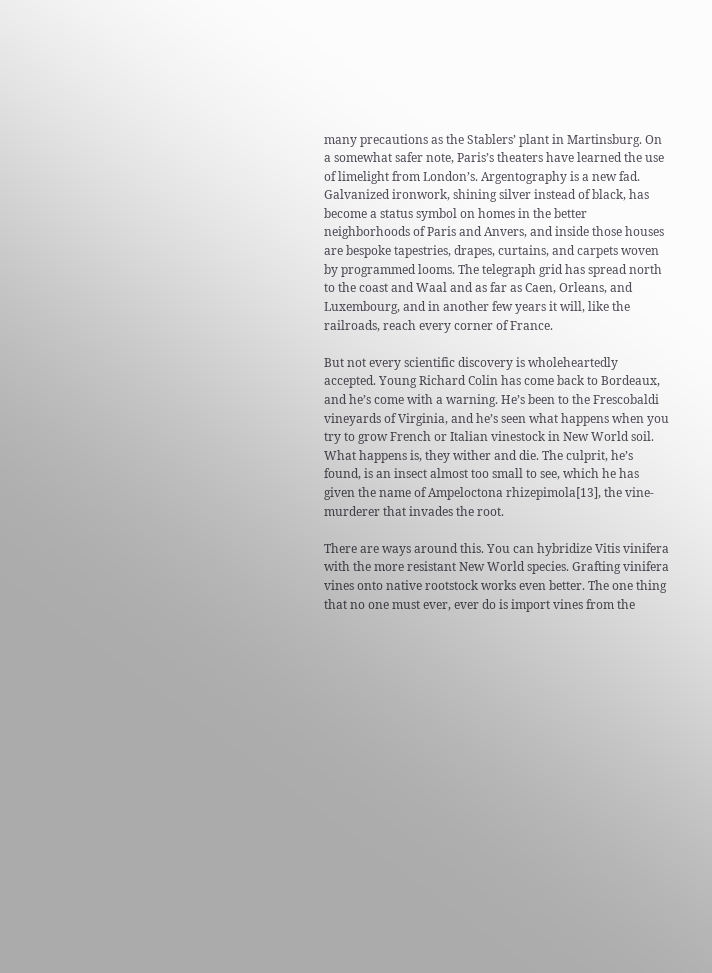many precautions as the Stablers’ plant in Martinsburg. On a somewhat safer note, Paris’s theaters have learned the use of limelight from London’s. Argentography is a new fad. Galvanized ironwork, shining silver instead of black, has become a status symbol on homes in the better neighborhoods of Paris and Anvers, and inside those houses are bespoke tapestries, drapes, curtains, and carpets woven by programmed looms. The telegraph grid has spread north to the coast and Waal and as far as Caen, Orleans, and Luxembourg, and in another few years it will, like the railroads, reach every corner of France.

But not every scientific discovery is wholeheartedly accepted. Young Richard Colin has come back to Bordeaux, and he’s come with a warning. He’s been to the Frescobaldi vineyards of Virginia, and he’s seen what happens when you try to grow French or Italian vinestock in New World soil. What happens is, they wither and die. The culprit, he’s found, is an insect almost too small to see, which he has given the name of Ampeloctona rhizepimola[13], the vine-murderer that invades the root.

There are ways around this. You can hybridize Vitis vinifera with the more resistant New World species. Grafting vinifera vines onto native rootstock works even better. The one thing that no one must ever, ever do is import vines from the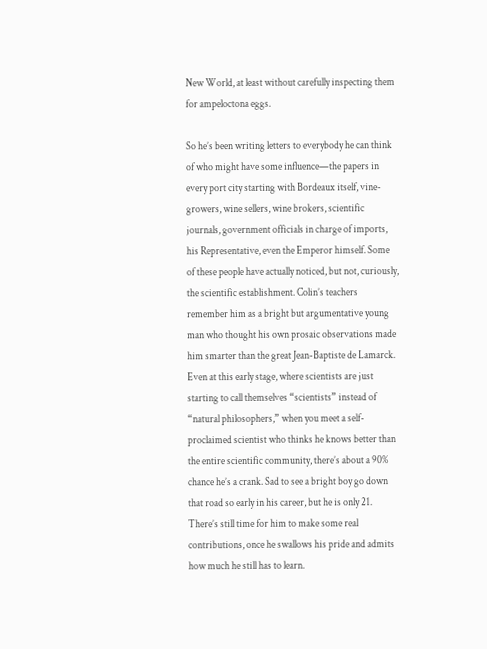New World, at least without carefully inspecting them for ampeloctona eggs.

So he’s been writing letters to everybody he can think of who might have some influence—the papers in every port city starting with Bordeaux itself, vine-growers, wine sellers, wine brokers, scientific journals, government officials in charge of imports, his Representative, even the Emperor himself. Some of these people have actually noticed, but not, curiously, the scientific establishment. Colin’s teachers remember him as a bright but argumentative young man who thought his own prosaic observations made him smarter than the great Jean-Baptiste de Lamarck. Even at this early stage, where scientists are just starting to call themselves “scientists” instead of “natural philosophers,” when you meet a self-proclaimed scientist who thinks he knows better than the entire scientific community, there’s about a 90% chance he’s a crank. Sad to see a bright boy go down that road so early in his career, but he is only 21. There’s still time for him to make some real contributions, once he swallows his pride and admits how much he still has to learn.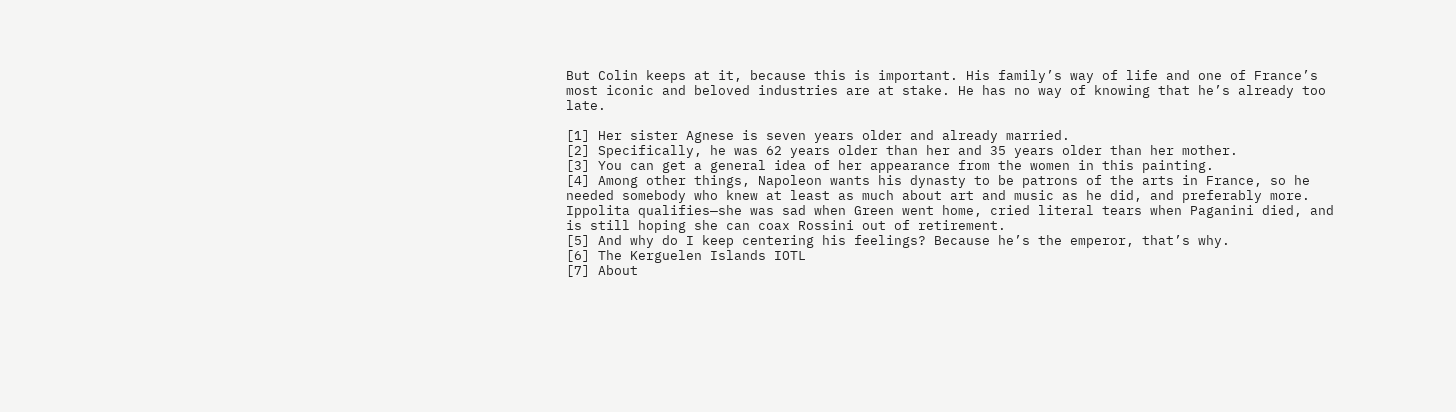But Colin keeps at it, because this is important. His family’s way of life and one of France’s most iconic and beloved industries are at stake. He has no way of knowing that he’s already too late.

[1] Her sister Agnese is seven years older and already married.
[2] Specifically, he was 62 years older than her and 35 years older than her mother.
[3] You can get a general idea of her appearance from the women in this painting.
[4] Among other things, Napoleon wants his dynasty to be patrons of the arts in France, so he needed somebody who knew at least as much about art and music as he did, and preferably more. Ippolita qualifies—she was sad when Green went home, cried literal tears when Paganini died, and is still hoping she can coax Rossini out of retirement.
[5] And why do I keep centering his feelings? Because he’s the emperor, that’s why.
[6] The Kerguelen Islands IOTL
[7] About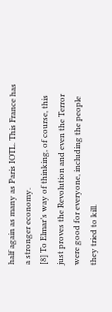half again as many as Paris IOTL. This France has a stronger economy.
[8] To Elmar’s way of thinking, of course, this just proves the Revolution and even the Terror were good for everyone, including the people they tried to kill.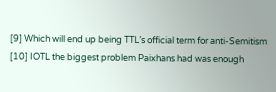[9] Which will end up being TTL’s official term for anti-Semitism
[10] IOTL the biggest problem Paixhans had was enough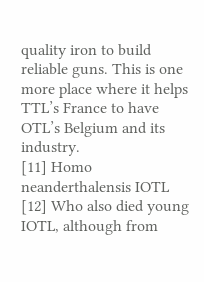quality iron to build reliable guns. This is one more place where it helps TTL’s France to have OTL’s Belgium and its industry.
[11] Homo neanderthalensis IOTL
[12] Who also died young IOTL, although from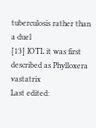tuberculosis rather than a duel
[13] IOTL it was first described as Phylloxera vastatrix
Last edited: